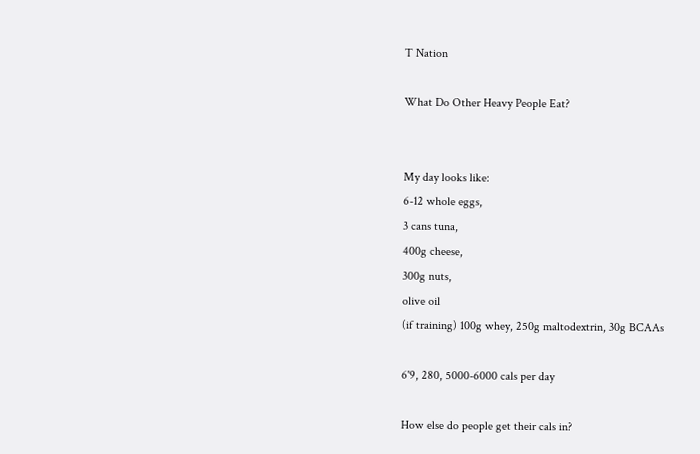T Nation

What Do Other Heavy People Eat?


My day looks like:
6-12 whole eggs,
3 cans tuna,
400g cheese,
300g nuts,
olive oil
(if training) 100g whey, 250g maltodextrin, 30g BCAAs

6'9, 280, 5000-6000 cals per day

How else do people get their cals in?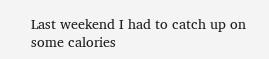Last weekend I had to catch up on some calories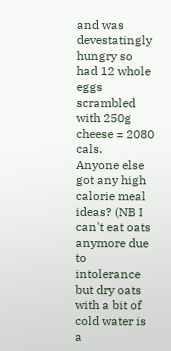and was devestatingly hungry so had 12 whole eggs scrambled with 250g cheese = 2080 cals.
Anyone else got any high calorie meal ideas? (NB I can't eat oats anymore due to intolerance but dry oats with a bit of cold water is a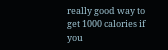really good way to get 1000 calories if you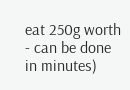eat 250g worth - can be done in minutes)